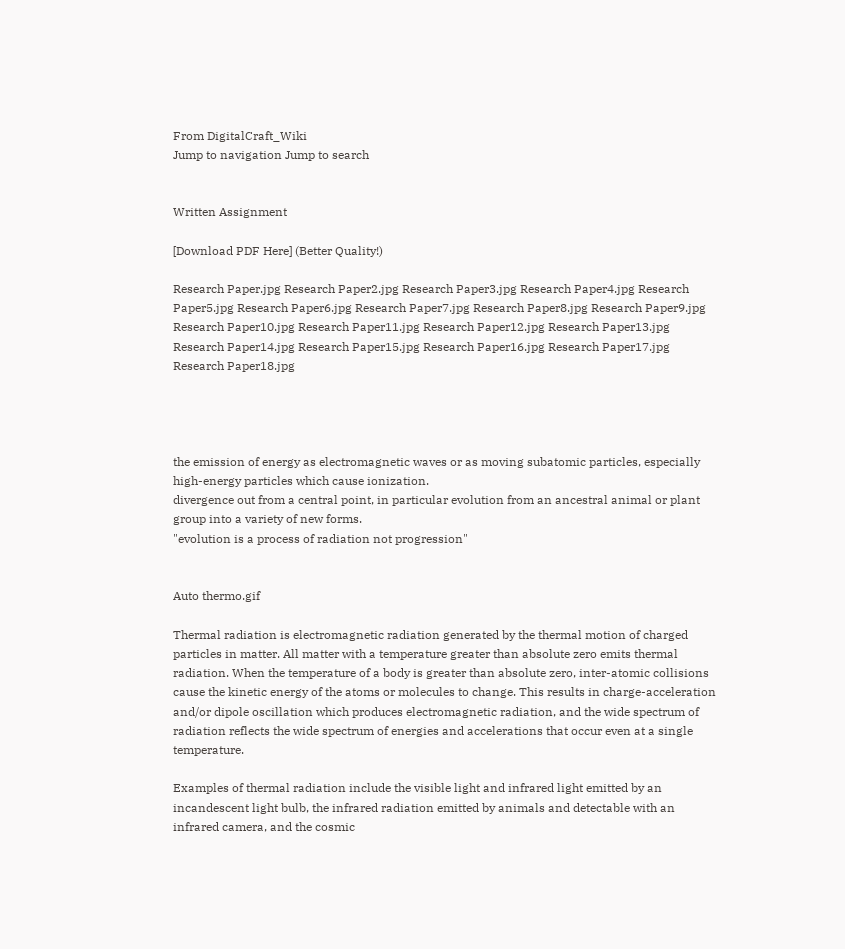From DigitalCraft_Wiki
Jump to navigation Jump to search


Written Assignment

[Download PDF Here] (Better Quality!)

Research Paper.jpg Research Paper2.jpg Research Paper3.jpg Research Paper4.jpg Research Paper5.jpg Research Paper6.jpg Research Paper7.jpg Research Paper8.jpg Research Paper9.jpg Research Paper10.jpg Research Paper11.jpg Research Paper12.jpg Research Paper13.jpg Research Paper14.jpg Research Paper15.jpg Research Paper16.jpg Research Paper17.jpg Research Paper18.jpg




the emission of energy as electromagnetic waves or as moving subatomic particles, especially high-energy particles which cause ionization.
divergence out from a central point, in particular evolution from an ancestral animal or plant group into a variety of new forms.
"evolution is a process of radiation not progression"


Auto thermo.gif

Thermal radiation is electromagnetic radiation generated by the thermal motion of charged particles in matter. All matter with a temperature greater than absolute zero emits thermal radiation. When the temperature of a body is greater than absolute zero, inter-atomic collisions cause the kinetic energy of the atoms or molecules to change. This results in charge-acceleration and/or dipole oscillation which produces electromagnetic radiation, and the wide spectrum of radiation reflects the wide spectrum of energies and accelerations that occur even at a single temperature.

Examples of thermal radiation include the visible light and infrared light emitted by an incandescent light bulb, the infrared radiation emitted by animals and detectable with an infrared camera, and the cosmic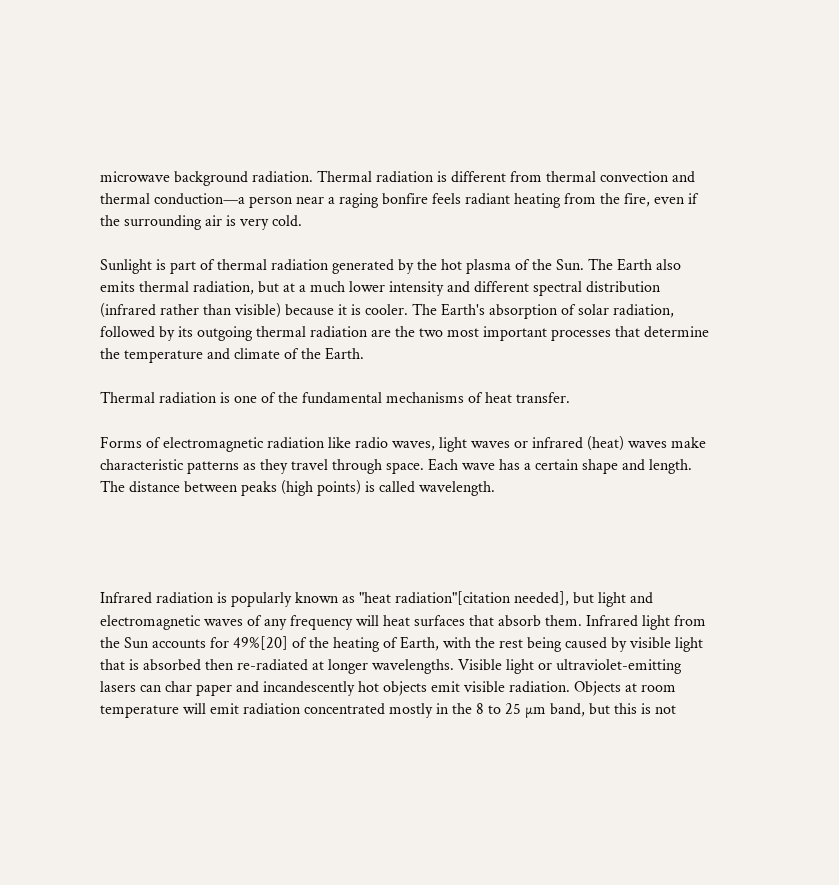microwave background radiation. Thermal radiation is different from thermal convection and thermal conduction—a person near a raging bonfire feels radiant heating from the fire, even if the surrounding air is very cold.

Sunlight is part of thermal radiation generated by the hot plasma of the Sun. The Earth also emits thermal radiation, but at a much lower intensity and different spectral distribution (infrared rather than visible) because it is cooler. The Earth's absorption of solar radiation, followed by its outgoing thermal radiation are the two most important processes that determine the temperature and climate of the Earth.

Thermal radiation is one of the fundamental mechanisms of heat transfer.

Forms of electromagnetic radiation like radio waves, light waves or infrared (heat) waves make characteristic patterns as they travel through space. Each wave has a certain shape and length. The distance between peaks (high points) is called wavelength.




Infrared radiation is popularly known as "heat radiation"[citation needed], but light and electromagnetic waves of any frequency will heat surfaces that absorb them. Infrared light from the Sun accounts for 49%[20] of the heating of Earth, with the rest being caused by visible light that is absorbed then re-radiated at longer wavelengths. Visible light or ultraviolet-emitting lasers can char paper and incandescently hot objects emit visible radiation. Objects at room temperature will emit radiation concentrated mostly in the 8 to 25 µm band, but this is not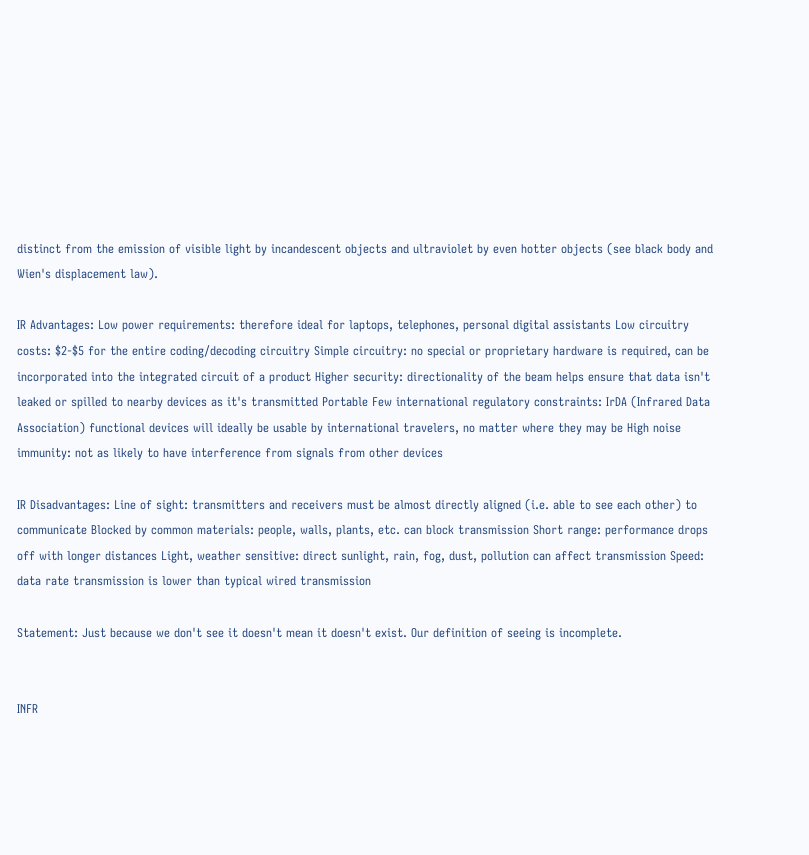distinct from the emission of visible light by incandescent objects and ultraviolet by even hotter objects (see black body and Wien's displacement law).

IR Advantages: Low power requirements: therefore ideal for laptops, telephones, personal digital assistants Low circuitry costs: $2-$5 for the entire coding/decoding circuitry Simple circuitry: no special or proprietary hardware is required, can be incorporated into the integrated circuit of a product Higher security: directionality of the beam helps ensure that data isn't leaked or spilled to nearby devices as it's transmitted Portable Few international regulatory constraints: IrDA (Infrared Data Association) functional devices will ideally be usable by international travelers, no matter where they may be High noise immunity: not as likely to have interference from signals from other devices

IR Disadvantages: Line of sight: transmitters and receivers must be almost directly aligned (i.e. able to see each other) to communicate Blocked by common materials: people, walls, plants, etc. can block transmission Short range: performance drops off with longer distances Light, weather sensitive: direct sunlight, rain, fog, dust, pollution can affect transmission Speed: data rate transmission is lower than typical wired transmission

Statement: Just because we don't see it doesn't mean it doesn't exist. Our definition of seeing is incomplete.


INFR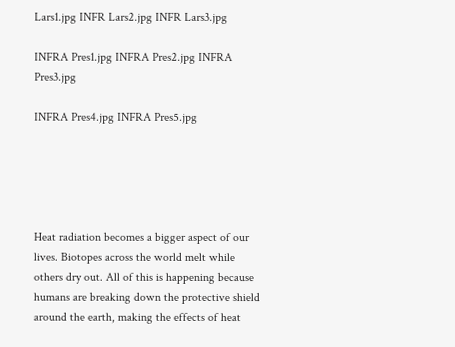Lars1.jpg INFR Lars2.jpg INFR Lars3.jpg

INFRA Pres1.jpg INFRA Pres2.jpg INFRA Pres3.jpg

INFRA Pres4.jpg INFRA Pres5.jpg





Heat radiation becomes a bigger aspect of our lives. Biotopes across the world melt while others dry out. All of this is happening because humans are breaking down the protective shield around the earth, making the effects of heat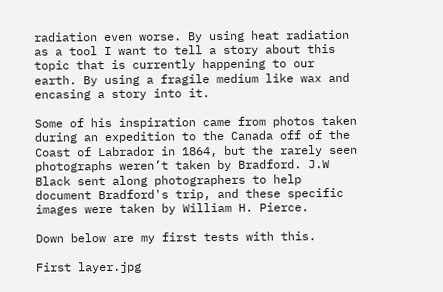radiation even worse. By using heat radiation as a tool I want to tell a story about this topic that is currently happening to our earth. By using a fragile medium like wax and encasing a story into it.

Some of his inspiration came from photos taken during an expedition to the Canada off of the Coast of Labrador in 1864, but the rarely seen photographs weren’t taken by Bradford. J.W Black sent along photographers to help document Bradford's trip, and these specific images were taken by William H. Pierce.

Down below are my first tests with this.

First layer.jpg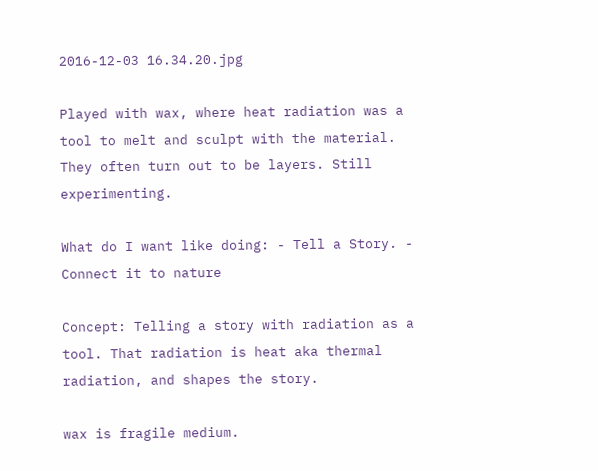2016-12-03 16.34.20.jpg

Played with wax, where heat radiation was a tool to melt and sculpt with the material. They often turn out to be layers. Still experimenting.

What do I want like doing: - Tell a Story. - Connect it to nature

Concept: Telling a story with radiation as a tool. That radiation is heat aka thermal radiation, and shapes the story.

wax is fragile medium.